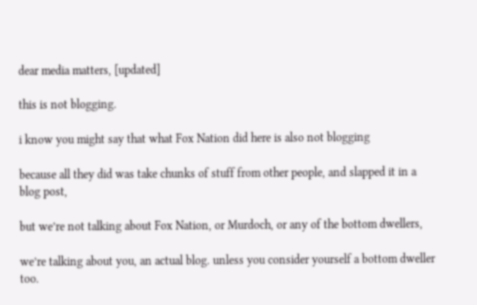dear media matters, [updated]

this is not blogging.

i know you might say that what Fox Nation did here is also not blogging

because all they did was take chunks of stuff from other people, and slapped it in a blog post,

but we’re not talking about Fox Nation, or Murdoch, or any of the bottom dwellers,

we’re talking about you, an actual blog. unless you consider yourself a bottom dweller too.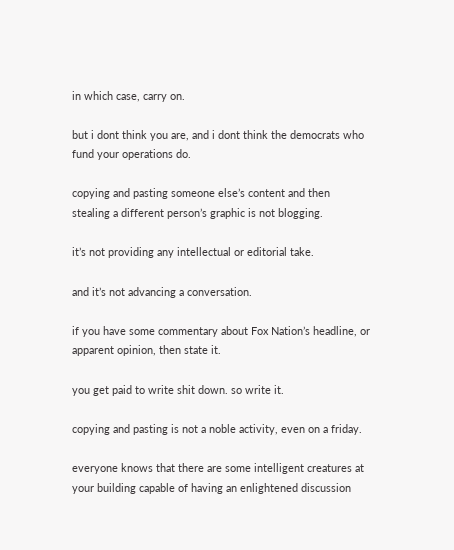in which case, carry on.

but i dont think you are, and i dont think the democrats who fund your operations do.

copying and pasting someone else’s content and then stealing a different person’s graphic is not blogging.

it’s not providing any intellectual or editorial take.

and it’s not advancing a conversation.

if you have some commentary about Fox Nation’s headline, or apparent opinion, then state it.

you get paid to write shit down. so write it.

copying and pasting is not a noble activity, even on a friday.

everyone knows that there are some intelligent creatures at your building capable of having an enlightened discussion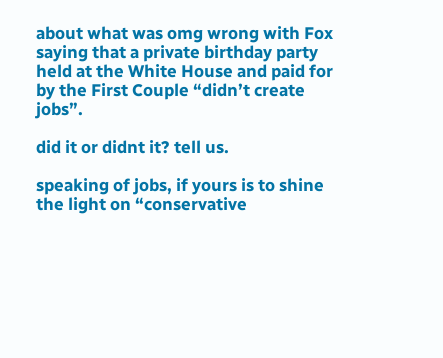about what was omg wrong with Fox saying that a private birthday party held at the White House and paid for by the First Couple “didn’t create jobs”.

did it or didnt it? tell us.

speaking of jobs, if yours is to shine the light on “conservative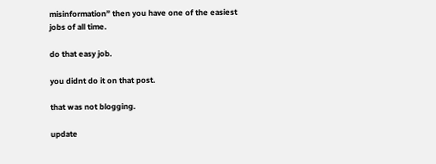misinformation” then you have one of the easiest jobs of all time.

do that easy job.

you didnt do it on that post.

that was not blogging.

update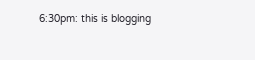6:30pm: this is blogging